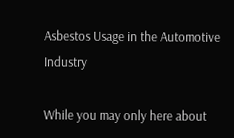Asbestos Usage in the Automotive Industry

While you may only here about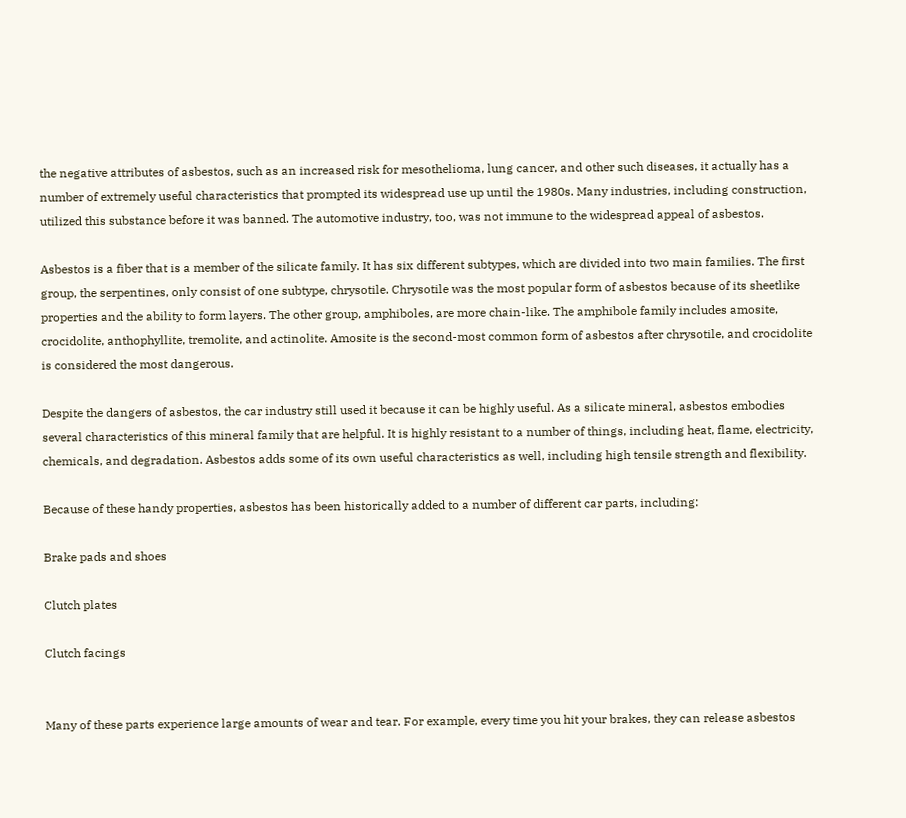the negative attributes of asbestos, such as an increased risk for mesothelioma, lung cancer, and other such diseases, it actually has a number of extremely useful characteristics that prompted its widespread use up until the 1980s. Many industries, including construction, utilized this substance before it was banned. The automotive industry, too, was not immune to the widespread appeal of asbestos.

Asbestos is a fiber that is a member of the silicate family. It has six different subtypes, which are divided into two main families. The first group, the serpentines, only consist of one subtype, chrysotile. Chrysotile was the most popular form of asbestos because of its sheetlike properties and the ability to form layers. The other group, amphiboles, are more chain-like. The amphibole family includes amosite, crocidolite, anthophyllite, tremolite, and actinolite. Amosite is the second-most common form of asbestos after chrysotile, and crocidolite is considered the most dangerous.

Despite the dangers of asbestos, the car industry still used it because it can be highly useful. As a silicate mineral, asbestos embodies several characteristics of this mineral family that are helpful. It is highly resistant to a number of things, including heat, flame, electricity, chemicals, and degradation. Asbestos adds some of its own useful characteristics as well, including high tensile strength and flexibility.

Because of these handy properties, asbestos has been historically added to a number of different car parts, including:

Brake pads and shoes

Clutch plates

Clutch facings


Many of these parts experience large amounts of wear and tear. For example, every time you hit your brakes, they can release asbestos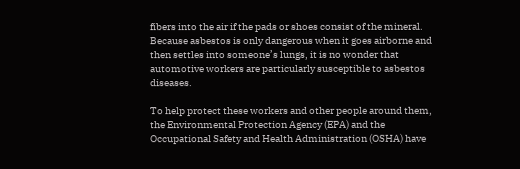fibers into the air if the pads or shoes consist of the mineral. Because asbestos is only dangerous when it goes airborne and then settles into someone’s lungs, it is no wonder that automotive workers are particularly susceptible to asbestos diseases.

To help protect these workers and other people around them, the Environmental Protection Agency (EPA) and the Occupational Safety and Health Administration (OSHA) have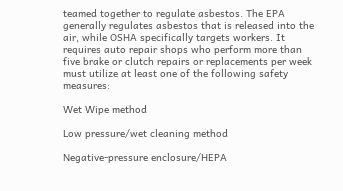teamed together to regulate asbestos. The EPA generally regulates asbestos that is released into the air, while OSHA specifically targets workers. It requires auto repair shops who perform more than five brake or clutch repairs or replacements per week must utilize at least one of the following safety measures:

Wet Wipe method

Low pressure/wet cleaning method

Negative-pressure enclosure/HEPA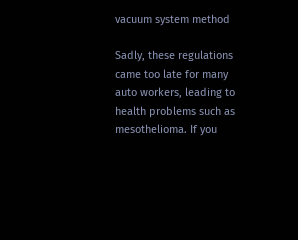vacuum system method

Sadly, these regulations came too late for many auto workers, leading to health problems such as mesothelioma. If you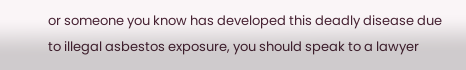or someone you know has developed this deadly disease due to illegal asbestos exposure, you should speak to a lawyer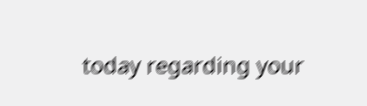today regarding your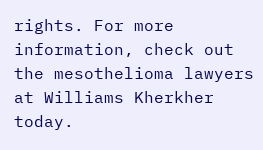rights. For more information, check out the mesothelioma lawyers at Williams Kherkher today.